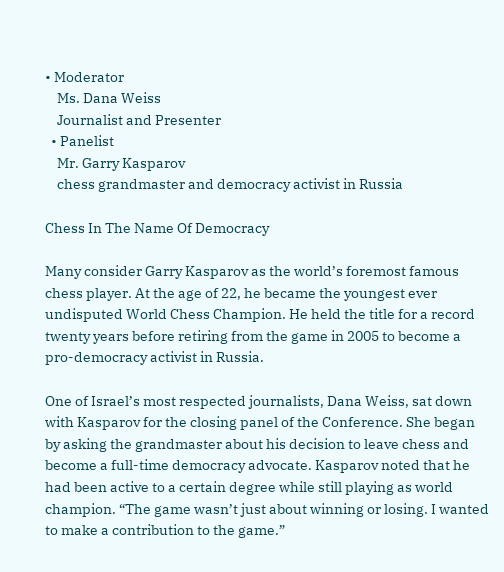• Moderator
    Ms. Dana Weiss
    Journalist and Presenter
  • Panelist
    Mr. Garry Kasparov
    chess grandmaster and democracy activist in Russia

Chess In The Name Of Democracy

Many consider Garry Kasparov as the world’s foremost famous chess player. At the age of 22, he became the youngest ever undisputed World Chess Champion. He held the title for a record twenty years before retiring from the game in 2005 to become a pro-democracy activist in Russia.

One of Israel’s most respected journalists, Dana Weiss, sat down with Kasparov for the closing panel of the Conference. She began by asking the grandmaster about his decision to leave chess and become a full-time democracy advocate. Kasparov noted that he had been active to a certain degree while still playing as world champion. “The game wasn’t just about winning or losing. I wanted to make a contribution to the game.”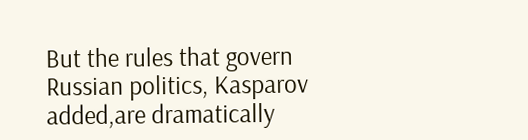But the rules that govern Russian politics, Kasparov added,are dramatically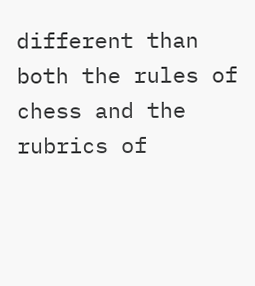different than both the rules of chess and the rubrics of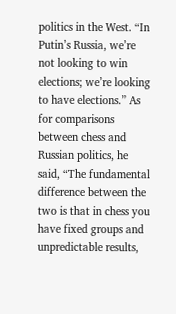politics in the West. “In Putin’s Russia, we’re not looking to win elections; we’re looking to have elections.” As for comparisons between chess and Russian politics, he said, “The fundamental difference between the two is that in chess you have fixed groups and unpredictable results,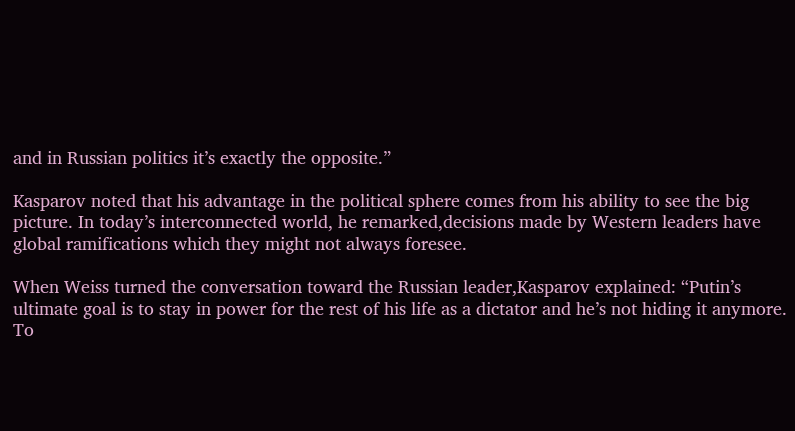and in Russian politics it’s exactly the opposite.”

Kasparov noted that his advantage in the political sphere comes from his ability to see the big picture. In today’s interconnected world, he remarked,decisions made by Western leaders have global ramifications which they might not always foresee.

When Weiss turned the conversation toward the Russian leader,Kasparov explained: “Putin’s ultimate goal is to stay in power for the rest of his life as a dictator and he’s not hiding it anymore.  To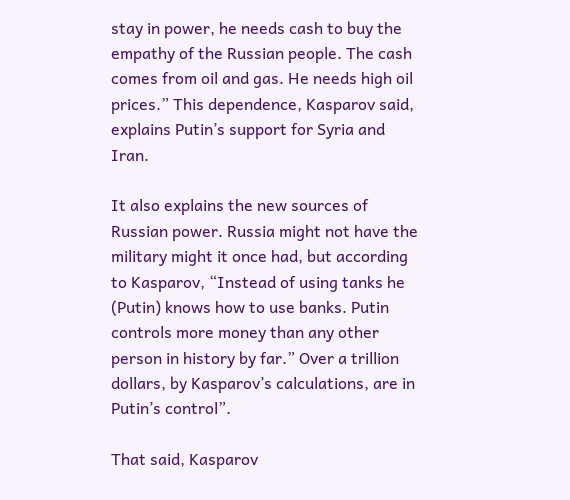stay in power, he needs cash to buy the empathy of the Russian people. The cash comes from oil and gas. He needs high oil prices.” This dependence, Kasparov said, explains Putin’s support for Syria and Iran.

It also explains the new sources of Russian power. Russia might not have the military might it once had, but according to Kasparov, “Instead of using tanks he (Putin) knows how to use banks. Putin controls more money than any other person in history by far.” Over a trillion dollars, by Kasparov’s calculations, are in Putin’s control”.

That said, Kasparov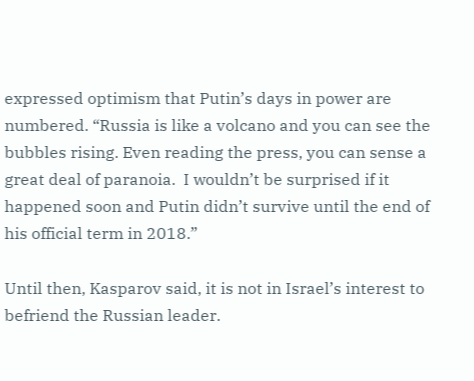expressed optimism that Putin’s days in power are numbered. “Russia is like a volcano and you can see the bubbles rising. Even reading the press, you can sense a great deal of paranoia.  I wouldn’t be surprised if it happened soon and Putin didn’t survive until the end of his official term in 2018.”

Until then, Kasparov said, it is not in Israel’s interest to befriend the Russian leader.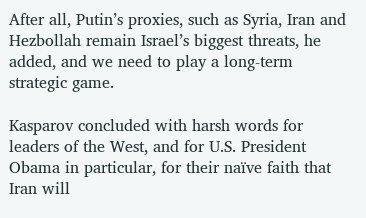After all, Putin’s proxies, such as Syria, Iran and Hezbollah remain Israel’s biggest threats, he added, and we need to play a long-term strategic game.

Kasparov concluded with harsh words for leaders of the West, and for U.S. President Obama in particular, for their naïve faith that Iran will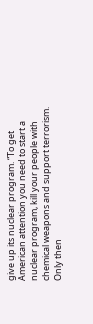give up its nuclear program. “To get American attention you need to start a nuclear program, kill your people with chemical weapons and support terrorism. Only then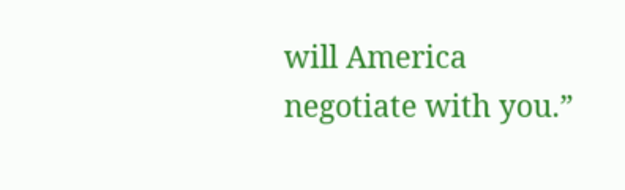will America negotiate with you.”